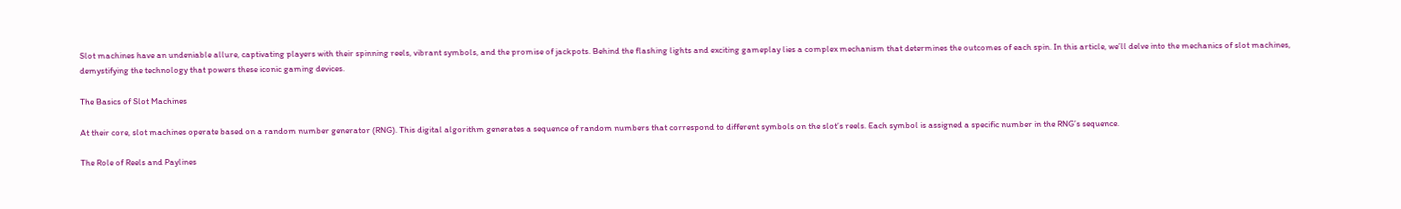Slot machines have an undeniable allure, captivating players with their spinning reels, vibrant symbols, and the promise of jackpots. Behind the flashing lights and exciting gameplay lies a complex mechanism that determines the outcomes of each spin. In this article, we’ll delve into the mechanics of slot machines, demystifying the technology that powers these iconic gaming devices.

The Basics of Slot Machines

At their core, slot machines operate based on a random number generator (RNG). This digital algorithm generates a sequence of random numbers that correspond to different symbols on the slot’s reels. Each symbol is assigned a specific number in the RNG’s sequence.

The Role of Reels and Paylines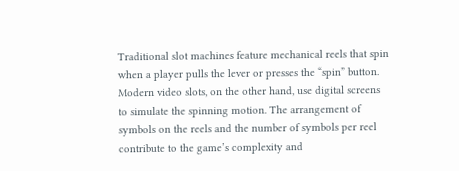Traditional slot machines feature mechanical reels that spin when a player pulls the lever or presses the “spin” button. Modern video slots, on the other hand, use digital screens to simulate the spinning motion. The arrangement of symbols on the reels and the number of symbols per reel contribute to the game’s complexity and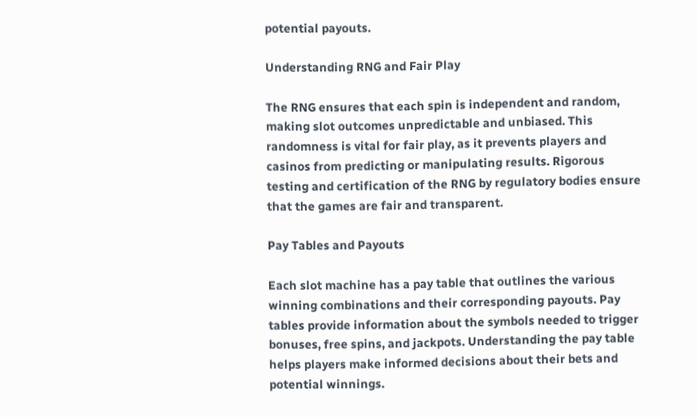potential payouts.

Understanding RNG and Fair Play

The RNG ensures that each spin is independent and random, making slot outcomes unpredictable and unbiased. This randomness is vital for fair play, as it prevents players and casinos from predicting or manipulating results. Rigorous testing and certification of the RNG by regulatory bodies ensure that the games are fair and transparent.

Pay Tables and Payouts

Each slot machine has a pay table that outlines the various winning combinations and their corresponding payouts. Pay tables provide information about the symbols needed to trigger bonuses, free spins, and jackpots. Understanding the pay table helps players make informed decisions about their bets and potential winnings.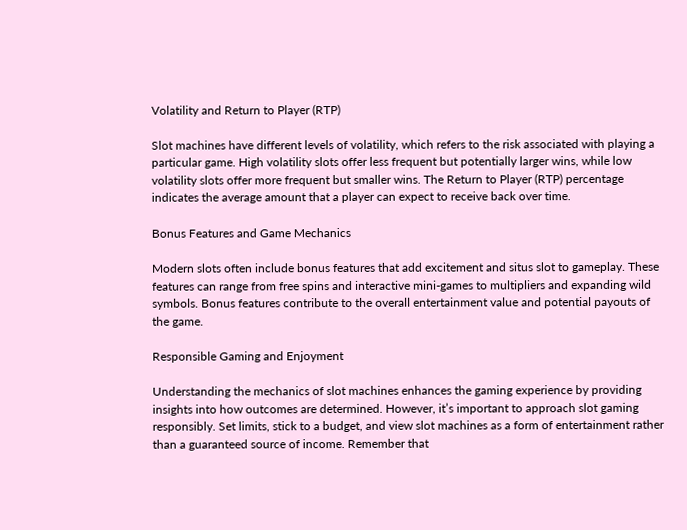Volatility and Return to Player (RTP)

Slot machines have different levels of volatility, which refers to the risk associated with playing a particular game. High volatility slots offer less frequent but potentially larger wins, while low volatility slots offer more frequent but smaller wins. The Return to Player (RTP) percentage indicates the average amount that a player can expect to receive back over time.

Bonus Features and Game Mechanics

Modern slots often include bonus features that add excitement and situs slot to gameplay. These features can range from free spins and interactive mini-games to multipliers and expanding wild symbols. Bonus features contribute to the overall entertainment value and potential payouts of the game.

Responsible Gaming and Enjoyment

Understanding the mechanics of slot machines enhances the gaming experience by providing insights into how outcomes are determined. However, it’s important to approach slot gaming responsibly. Set limits, stick to a budget, and view slot machines as a form of entertainment rather than a guaranteed source of income. Remember that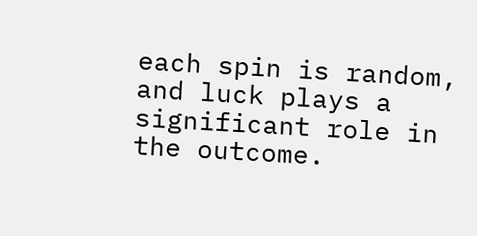each spin is random, and luck plays a significant role in the outcome.